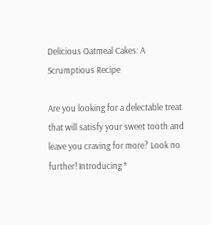Delicious Oatmeal Cakes: A Scrumptious Recipe

Are you looking for a delectable treat that will satisfy your sweet tooth and leave you craving for more? Look no further! Introducing *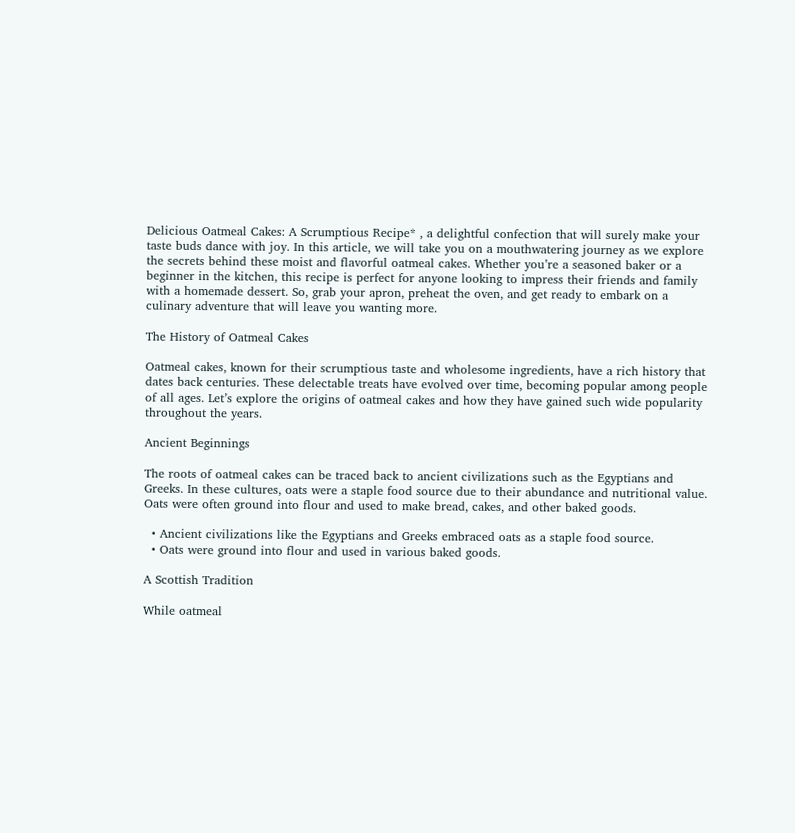Delicious Oatmeal Cakes: A Scrumptious Recipe* , a delightful confection that will surely make your taste buds dance with joy. In this article, we will take you on a mouthwatering journey as we explore the secrets behind these moist and flavorful oatmeal cakes. Whether you’re a seasoned baker or a beginner in the kitchen, this recipe is perfect for anyone looking to impress their friends and family with a homemade dessert. So, grab your apron, preheat the oven, and get ready to embark on a culinary adventure that will leave you wanting more.

The History of Oatmeal Cakes

Oatmeal cakes, known for their scrumptious taste and wholesome ingredients, have a rich history that dates back centuries. These delectable treats have evolved over time, becoming popular among people of all ages. Let’s explore the origins of oatmeal cakes and how they have gained such wide popularity throughout the years.

Ancient Beginnings

The roots of oatmeal cakes can be traced back to ancient civilizations such as the Egyptians and Greeks. In these cultures, oats were a staple food source due to their abundance and nutritional value. Oats were often ground into flour and used to make bread, cakes, and other baked goods.

  • Ancient civilizations like the Egyptians and Greeks embraced oats as a staple food source.
  • Oats were ground into flour and used in various baked goods.

A Scottish Tradition

While oatmeal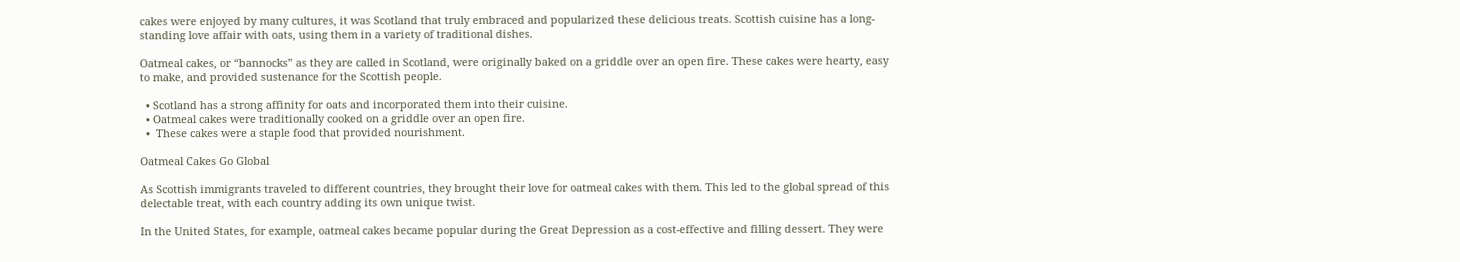cakes were enjoyed by many cultures, it was Scotland that truly embraced and popularized these delicious treats. Scottish cuisine has a long-standing love affair with oats, using them in a variety of traditional dishes.

Oatmeal cakes, or “bannocks” as they are called in Scotland, were originally baked on a griddle over an open fire. These cakes were hearty, easy to make, and provided sustenance for the Scottish people.

  • Scotland has a strong affinity for oats and incorporated them into their cuisine.
  • Oatmeal cakes were traditionally cooked on a griddle over an open fire.
  •  These cakes were a staple food that provided nourishment.

Oatmeal Cakes Go Global

As Scottish immigrants traveled to different countries, they brought their love for oatmeal cakes with them. This led to the global spread of this delectable treat, with each country adding its own unique twist.

In the United States, for example, oatmeal cakes became popular during the Great Depression as a cost-effective and filling dessert. They were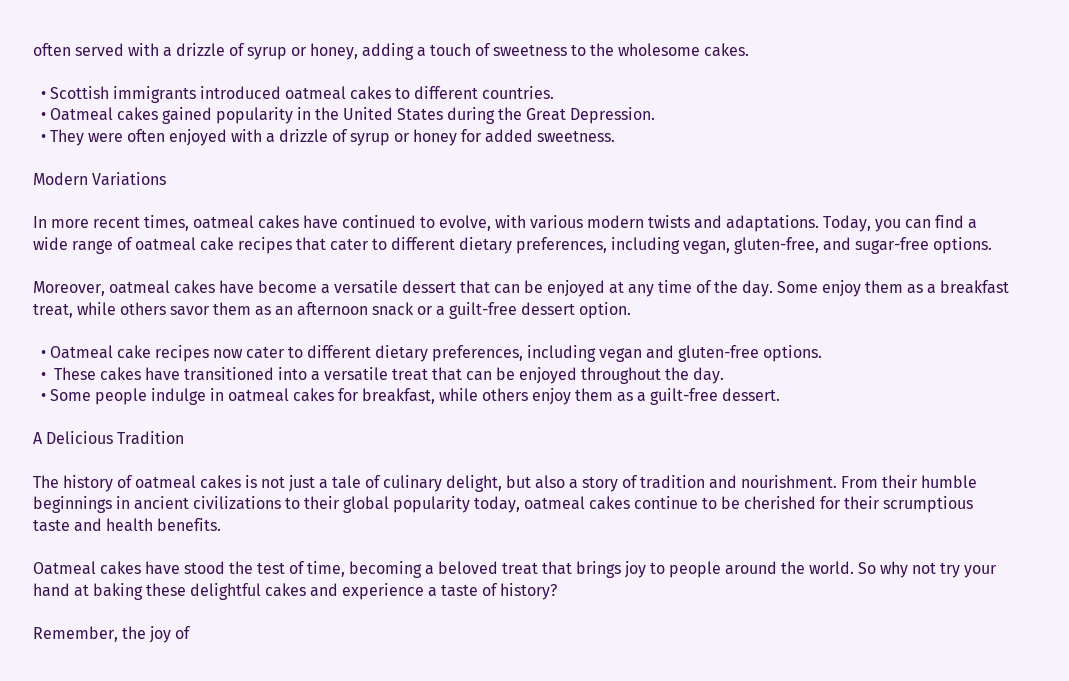often served with a drizzle of syrup or honey, adding a touch of sweetness to the wholesome cakes.

  • Scottish immigrants introduced oatmeal cakes to different countries.
  • Oatmeal cakes gained popularity in the United States during the Great Depression.
  • They were often enjoyed with a drizzle of syrup or honey for added sweetness.

Modern Variations

In more recent times, oatmeal cakes have continued to evolve, with various modern twists and adaptations. Today, you can find a wide range of oatmeal cake recipes that cater to different dietary preferences, including vegan, gluten-free, and sugar-free options.

Moreover, oatmeal cakes have become a versatile dessert that can be enjoyed at any time of the day. Some enjoy them as a breakfast treat, while others savor them as an afternoon snack or a guilt-free dessert option.

  • Oatmeal cake recipes now cater to different dietary preferences, including vegan and gluten-free options.
  •  These cakes have transitioned into a versatile treat that can be enjoyed throughout the day.
  • Some people indulge in oatmeal cakes for breakfast, while others enjoy them as a guilt-free dessert.

A Delicious Tradition

The history of oatmeal cakes is not just a tale of culinary delight, but also a story of tradition and nourishment. From their humble beginnings in ancient civilizations to their global popularity today, oatmeal cakes continue to be cherished for their scrumptious taste and health benefits.

Oatmeal cakes have stood the test of time, becoming a beloved treat that brings joy to people around the world. So why not try your hand at baking these delightful cakes and experience a taste of history?

Remember, the joy of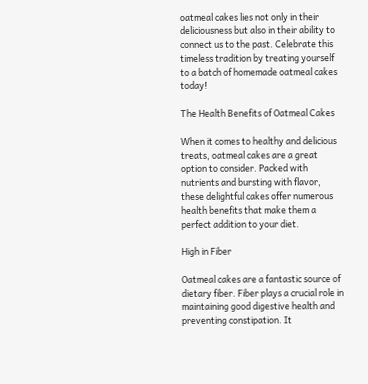oatmeal cakes lies not only in their deliciousness but also in their ability to connect us to the past. Celebrate this timeless tradition by treating yourself to a batch of homemade oatmeal cakes today!

The Health Benefits of Oatmeal Cakes

When it comes to healthy and delicious treats, oatmeal cakes are a great option to consider. Packed with nutrients and bursting with flavor, these delightful cakes offer numerous health benefits that make them a perfect addition to your diet.

High in Fiber

Oatmeal cakes are a fantastic source of dietary fiber. Fiber plays a crucial role in maintaining good digestive health and preventing constipation. It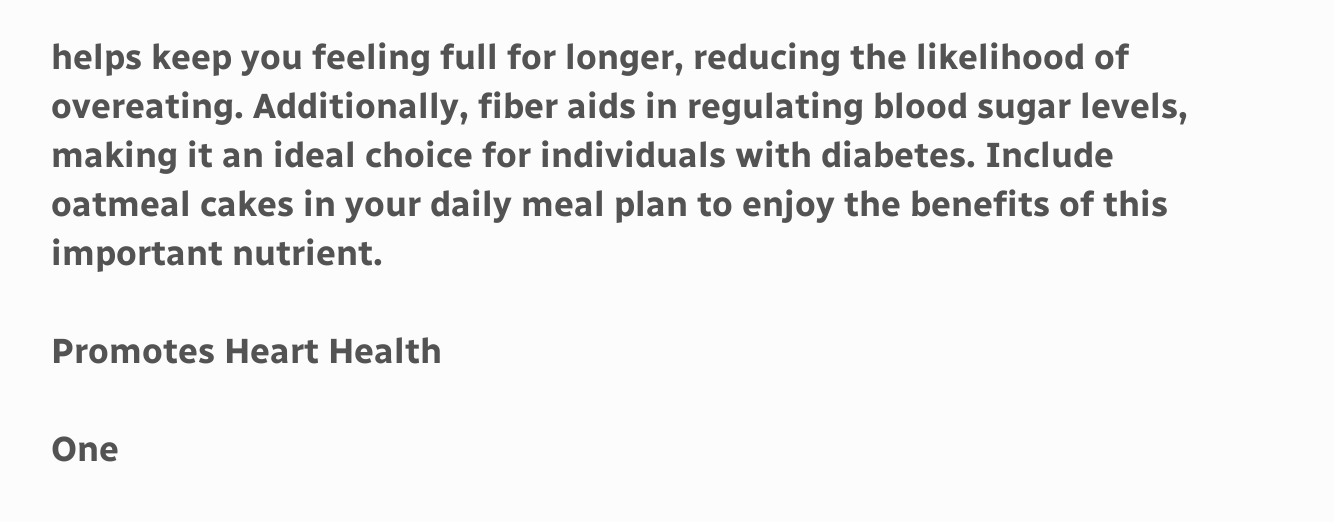helps keep you feeling full for longer, reducing the likelihood of overeating. Additionally, fiber aids in regulating blood sugar levels, making it an ideal choice for individuals with diabetes. Include oatmeal cakes in your daily meal plan to enjoy the benefits of this important nutrient.

Promotes Heart Health

One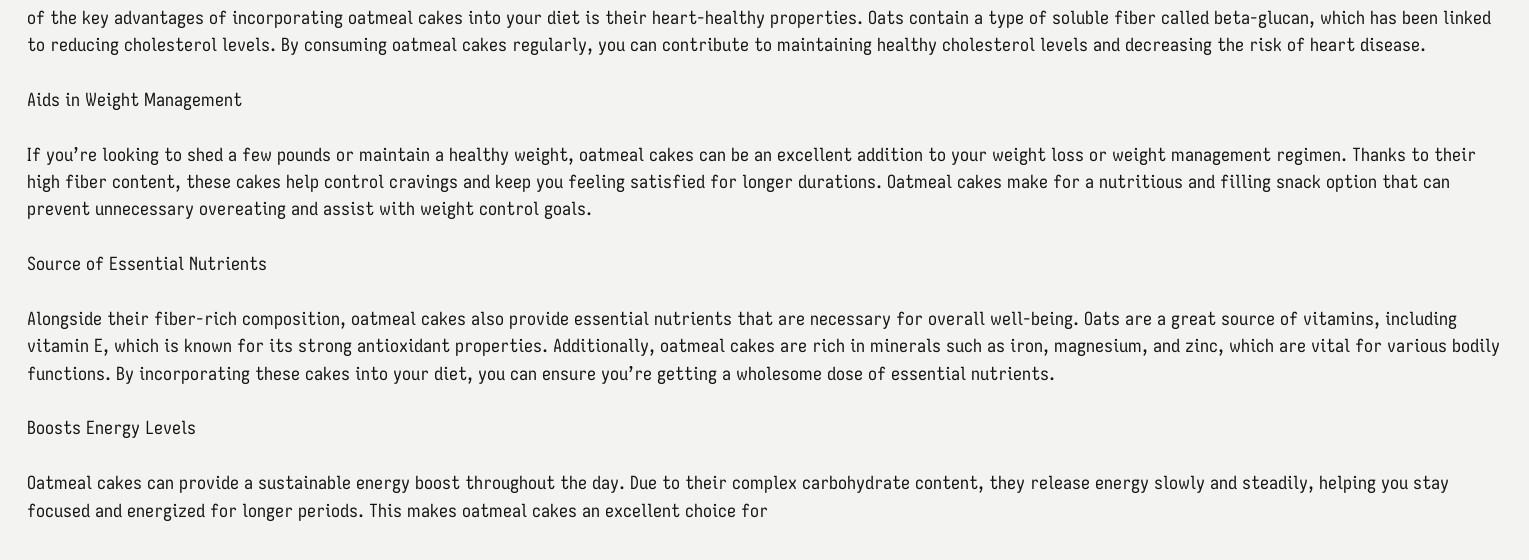of the key advantages of incorporating oatmeal cakes into your diet is their heart-healthy properties. Oats contain a type of soluble fiber called beta-glucan, which has been linked to reducing cholesterol levels. By consuming oatmeal cakes regularly, you can contribute to maintaining healthy cholesterol levels and decreasing the risk of heart disease.

Aids in Weight Management

If you’re looking to shed a few pounds or maintain a healthy weight, oatmeal cakes can be an excellent addition to your weight loss or weight management regimen. Thanks to their high fiber content, these cakes help control cravings and keep you feeling satisfied for longer durations. Oatmeal cakes make for a nutritious and filling snack option that can prevent unnecessary overeating and assist with weight control goals.

Source of Essential Nutrients

Alongside their fiber-rich composition, oatmeal cakes also provide essential nutrients that are necessary for overall well-being. Oats are a great source of vitamins, including vitamin E, which is known for its strong antioxidant properties. Additionally, oatmeal cakes are rich in minerals such as iron, magnesium, and zinc, which are vital for various bodily functions. By incorporating these cakes into your diet, you can ensure you’re getting a wholesome dose of essential nutrients.

Boosts Energy Levels

Oatmeal cakes can provide a sustainable energy boost throughout the day. Due to their complex carbohydrate content, they release energy slowly and steadily, helping you stay focused and energized for longer periods. This makes oatmeal cakes an excellent choice for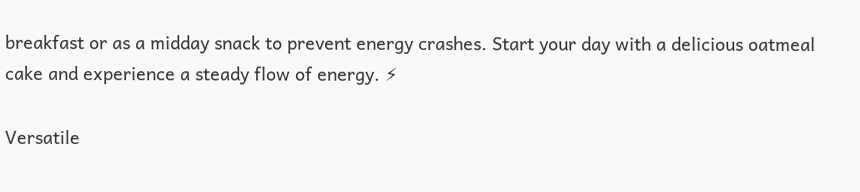breakfast or as a midday snack to prevent energy crashes. Start your day with a delicious oatmeal cake and experience a steady flow of energy. ⚡

Versatile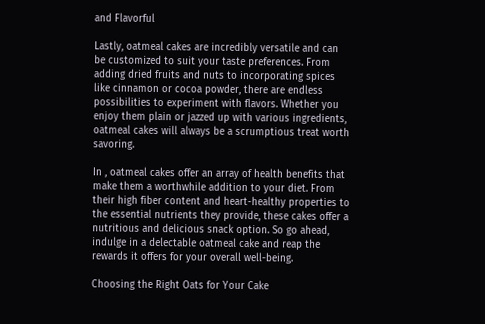and Flavorful

Lastly, oatmeal cakes are incredibly versatile and can be customized to suit your taste preferences. From adding dried fruits and nuts to incorporating spices like cinnamon or cocoa powder, there are endless possibilities to experiment with flavors. Whether you enjoy them plain or jazzed up with various ingredients, oatmeal cakes will always be a scrumptious treat worth savoring.

In , oatmeal cakes offer an array of health benefits that make them a worthwhile addition to your diet. From their high fiber content and heart-healthy properties to the essential nutrients they provide, these cakes offer a nutritious and delicious snack option. So go ahead, indulge in a delectable oatmeal cake and reap the rewards it offers for your overall well-being.

Choosing the Right Oats for Your Cake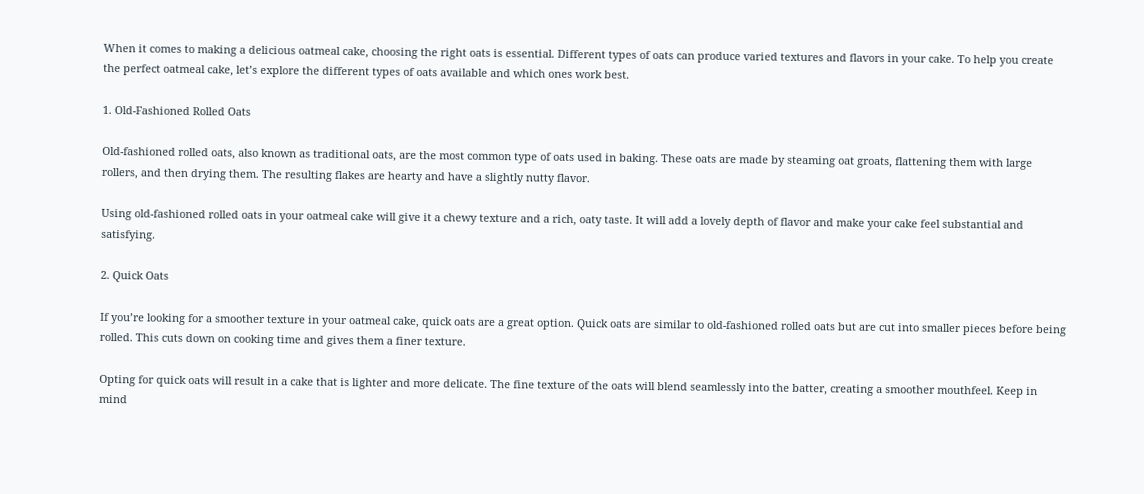When it comes to making a delicious oatmeal cake, choosing the right oats is essential. Different types of oats can produce varied textures and flavors in your cake. To help you create the perfect oatmeal cake, let’s explore the different types of oats available and which ones work best.

1. Old-Fashioned Rolled Oats

Old-fashioned rolled oats, also known as traditional oats, are the most common type of oats used in baking. These oats are made by steaming oat groats, flattening them with large rollers, and then drying them. The resulting flakes are hearty and have a slightly nutty flavor.

Using old-fashioned rolled oats in your oatmeal cake will give it a chewy texture and a rich, oaty taste. It will add a lovely depth of flavor and make your cake feel substantial and satisfying.

2. Quick Oats

If you’re looking for a smoother texture in your oatmeal cake, quick oats are a great option. Quick oats are similar to old-fashioned rolled oats but are cut into smaller pieces before being rolled. This cuts down on cooking time and gives them a finer texture.

Opting for quick oats will result in a cake that is lighter and more delicate. The fine texture of the oats will blend seamlessly into the batter, creating a smoother mouthfeel. Keep in mind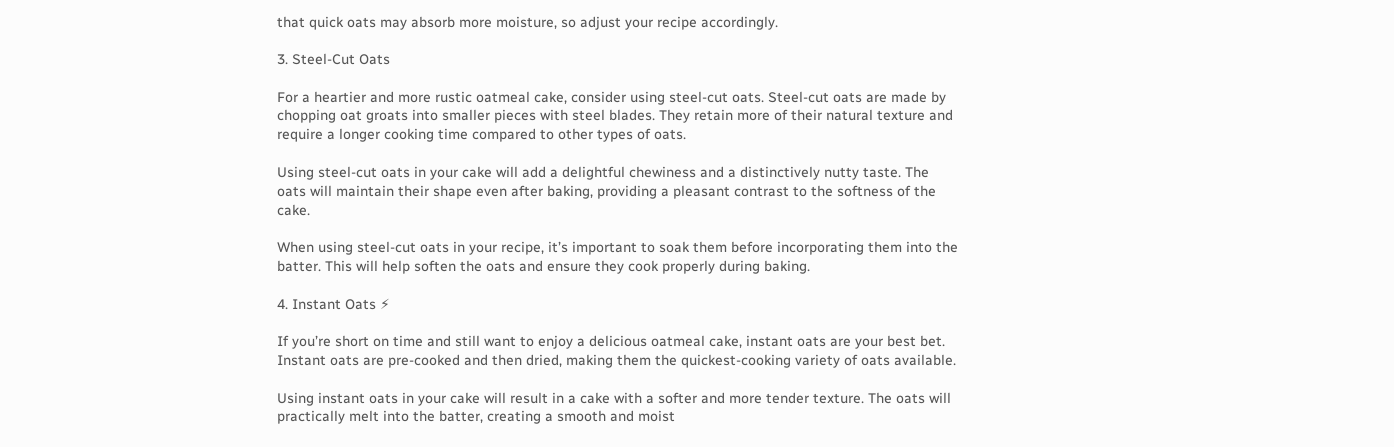that quick oats may absorb more moisture, so adjust your recipe accordingly.

3. Steel-Cut Oats

For a heartier and more rustic oatmeal cake, consider using steel-cut oats. Steel-cut oats are made by chopping oat groats into smaller pieces with steel blades. They retain more of their natural texture and require a longer cooking time compared to other types of oats.

Using steel-cut oats in your cake will add a delightful chewiness and a distinctively nutty taste. The oats will maintain their shape even after baking, providing a pleasant contrast to the softness of the cake.

When using steel-cut oats in your recipe, it’s important to soak them before incorporating them into the batter. This will help soften the oats and ensure they cook properly during baking.

4. Instant Oats ⚡

If you’re short on time and still want to enjoy a delicious oatmeal cake, instant oats are your best bet. Instant oats are pre-cooked and then dried, making them the quickest-cooking variety of oats available.

Using instant oats in your cake will result in a cake with a softer and more tender texture. The oats will practically melt into the batter, creating a smooth and moist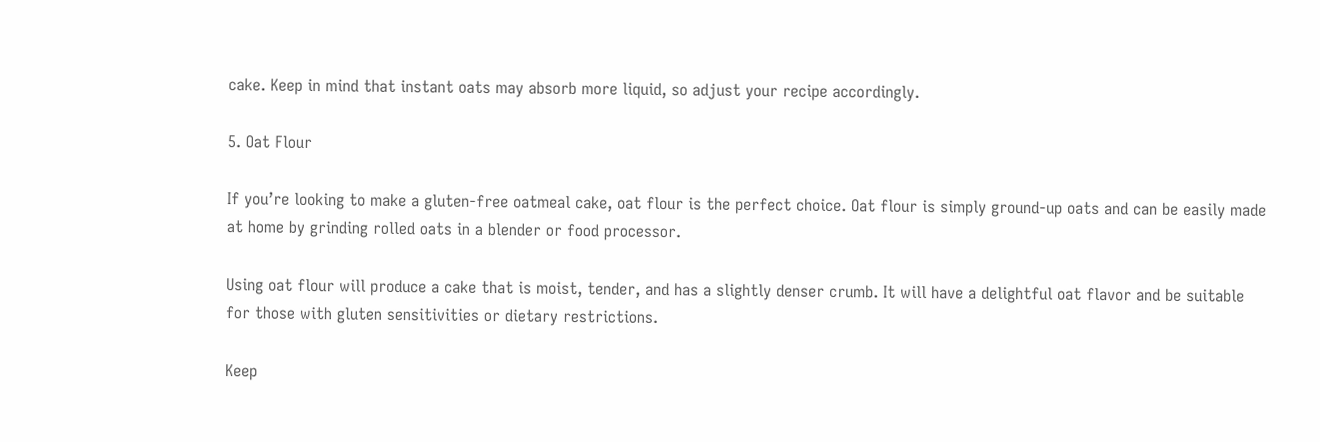cake. Keep in mind that instant oats may absorb more liquid, so adjust your recipe accordingly.

5. Oat Flour

If you’re looking to make a gluten-free oatmeal cake, oat flour is the perfect choice. Oat flour is simply ground-up oats and can be easily made at home by grinding rolled oats in a blender or food processor.

Using oat flour will produce a cake that is moist, tender, and has a slightly denser crumb. It will have a delightful oat flavor and be suitable for those with gluten sensitivities or dietary restrictions.

Keep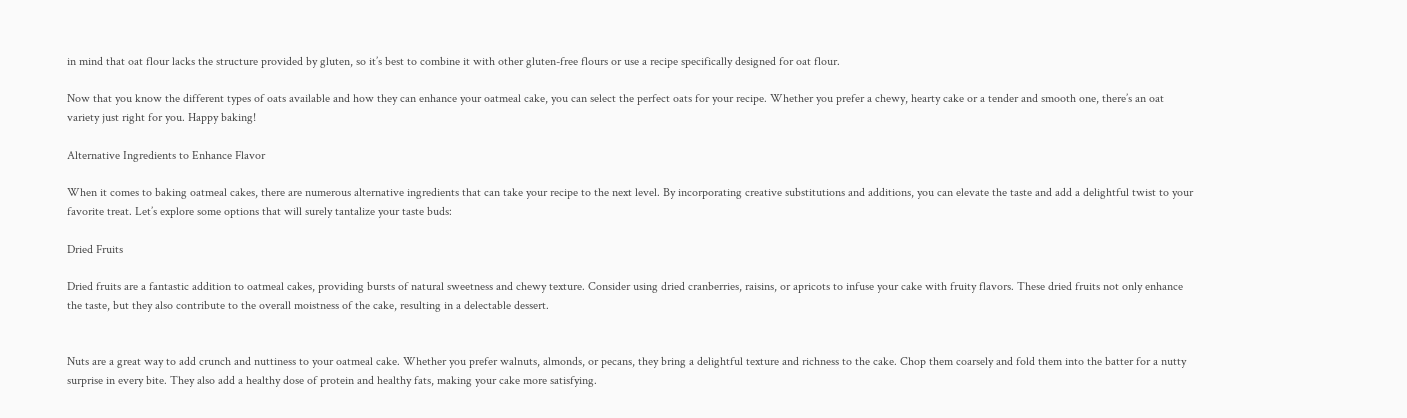in mind that oat flour lacks the structure provided by gluten, so it’s best to combine it with other gluten-free flours or use a recipe specifically designed for oat flour.

Now that you know the different types of oats available and how they can enhance your oatmeal cake, you can select the perfect oats for your recipe. Whether you prefer a chewy, hearty cake or a tender and smooth one, there’s an oat variety just right for you. Happy baking!

Alternative Ingredients to Enhance Flavor

When it comes to baking oatmeal cakes, there are numerous alternative ingredients that can take your recipe to the next level. By incorporating creative substitutions and additions, you can elevate the taste and add a delightful twist to your favorite treat. Let’s explore some options that will surely tantalize your taste buds:

Dried Fruits

Dried fruits are a fantastic addition to oatmeal cakes, providing bursts of natural sweetness and chewy texture. Consider using dried cranberries, raisins, or apricots to infuse your cake with fruity flavors. These dried fruits not only enhance the taste, but they also contribute to the overall moistness of the cake, resulting in a delectable dessert.


Nuts are a great way to add crunch and nuttiness to your oatmeal cake. Whether you prefer walnuts, almonds, or pecans, they bring a delightful texture and richness to the cake. Chop them coarsely and fold them into the batter for a nutty surprise in every bite. They also add a healthy dose of protein and healthy fats, making your cake more satisfying.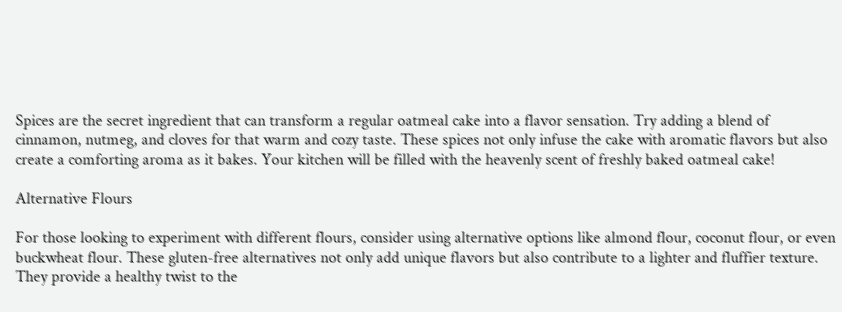Spices are the secret ingredient that can transform a regular oatmeal cake into a flavor sensation. Try adding a blend of cinnamon, nutmeg, and cloves for that warm and cozy taste. These spices not only infuse the cake with aromatic flavors but also create a comforting aroma as it bakes. Your kitchen will be filled with the heavenly scent of freshly baked oatmeal cake!

Alternative Flours

For those looking to experiment with different flours, consider using alternative options like almond flour, coconut flour, or even buckwheat flour. These gluten-free alternatives not only add unique flavors but also contribute to a lighter and fluffier texture. They provide a healthy twist to the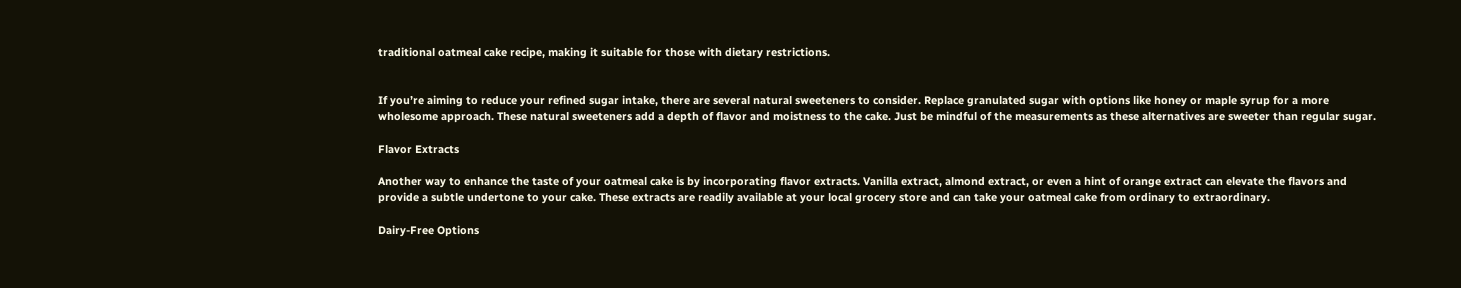traditional oatmeal cake recipe, making it suitable for those with dietary restrictions.


If you’re aiming to reduce your refined sugar intake, there are several natural sweeteners to consider. Replace granulated sugar with options like honey or maple syrup for a more wholesome approach. These natural sweeteners add a depth of flavor and moistness to the cake. Just be mindful of the measurements as these alternatives are sweeter than regular sugar.

Flavor Extracts

Another way to enhance the taste of your oatmeal cake is by incorporating flavor extracts. Vanilla extract, almond extract, or even a hint of orange extract can elevate the flavors and provide a subtle undertone to your cake. These extracts are readily available at your local grocery store and can take your oatmeal cake from ordinary to extraordinary.

Dairy-Free Options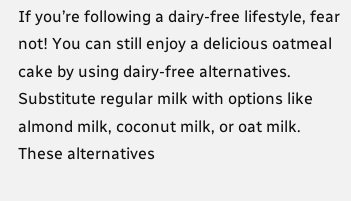If you’re following a dairy-free lifestyle, fear not! You can still enjoy a delicious oatmeal cake by using dairy-free alternatives. Substitute regular milk with options like almond milk, coconut milk, or oat milk. These alternatives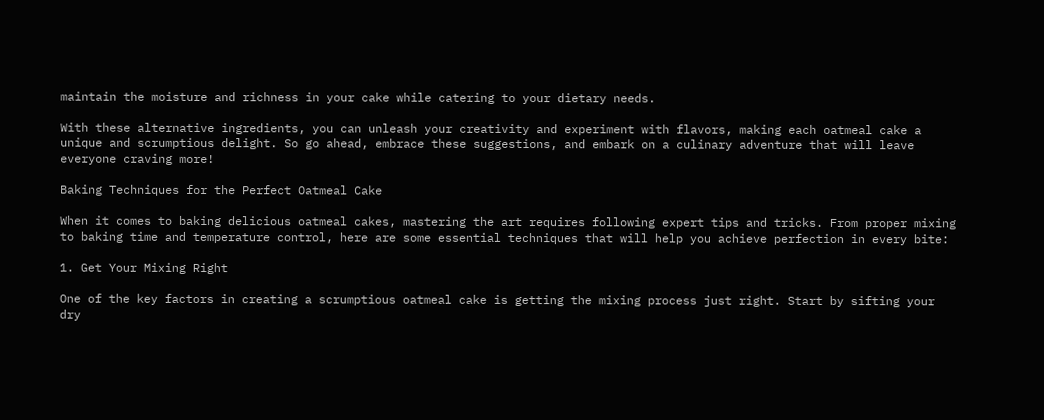maintain the moisture and richness in your cake while catering to your dietary needs.

With these alternative ingredients, you can unleash your creativity and experiment with flavors, making each oatmeal cake a unique and scrumptious delight. So go ahead, embrace these suggestions, and embark on a culinary adventure that will leave everyone craving more!

Baking Techniques for the Perfect Oatmeal Cake

When it comes to baking delicious oatmeal cakes, mastering the art requires following expert tips and tricks. From proper mixing to baking time and temperature control, here are some essential techniques that will help you achieve perfection in every bite:

1. Get Your Mixing Right

One of the key factors in creating a scrumptious oatmeal cake is getting the mixing process just right. Start by sifting your dry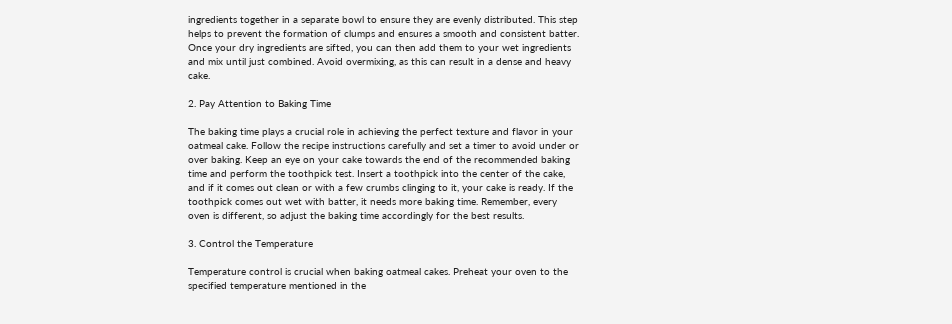ingredients together in a separate bowl to ensure they are evenly distributed. This step helps to prevent the formation of clumps and ensures a smooth and consistent batter. Once your dry ingredients are sifted, you can then add them to your wet ingredients and mix until just combined. Avoid overmixing, as this can result in a dense and heavy cake.

2. Pay Attention to Baking Time

The baking time plays a crucial role in achieving the perfect texture and flavor in your oatmeal cake. Follow the recipe instructions carefully and set a timer to avoid under or over baking. Keep an eye on your cake towards the end of the recommended baking time and perform the toothpick test. Insert a toothpick into the center of the cake, and if it comes out clean or with a few crumbs clinging to it, your cake is ready. If the toothpick comes out wet with batter, it needs more baking time. Remember, every oven is different, so adjust the baking time accordingly for the best results.

3. Control the Temperature

Temperature control is crucial when baking oatmeal cakes. Preheat your oven to the specified temperature mentioned in the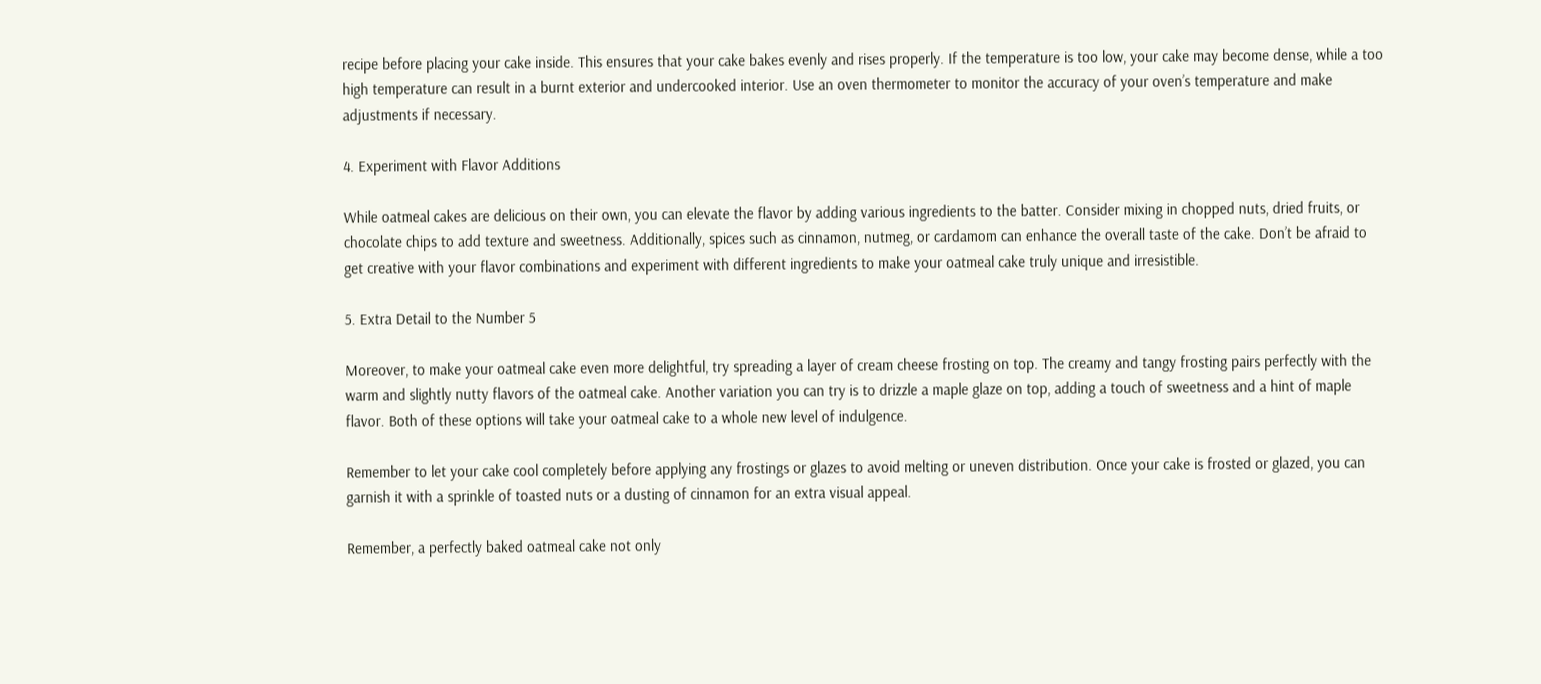recipe before placing your cake inside. This ensures that your cake bakes evenly and rises properly. If the temperature is too low, your cake may become dense, while a too high temperature can result in a burnt exterior and undercooked interior. Use an oven thermometer to monitor the accuracy of your oven’s temperature and make adjustments if necessary.

4. Experiment with Flavor Additions

While oatmeal cakes are delicious on their own, you can elevate the flavor by adding various ingredients to the batter. Consider mixing in chopped nuts, dried fruits, or chocolate chips to add texture and sweetness. Additionally, spices such as cinnamon, nutmeg, or cardamom can enhance the overall taste of the cake. Don’t be afraid to get creative with your flavor combinations and experiment with different ingredients to make your oatmeal cake truly unique and irresistible.

5. Extra Detail to the Number 5

Moreover, to make your oatmeal cake even more delightful, try spreading a layer of cream cheese frosting on top. The creamy and tangy frosting pairs perfectly with the warm and slightly nutty flavors of the oatmeal cake. Another variation you can try is to drizzle a maple glaze on top, adding a touch of sweetness and a hint of maple flavor. Both of these options will take your oatmeal cake to a whole new level of indulgence.

Remember to let your cake cool completely before applying any frostings or glazes to avoid melting or uneven distribution. Once your cake is frosted or glazed, you can garnish it with a sprinkle of toasted nuts or a dusting of cinnamon for an extra visual appeal.

Remember, a perfectly baked oatmeal cake not only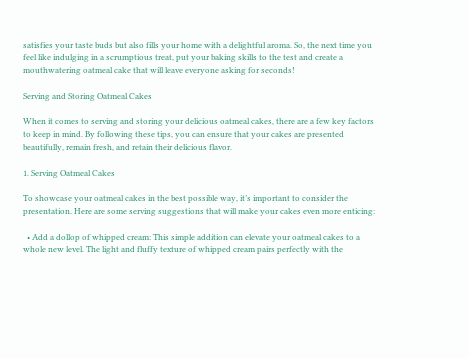satisfies your taste buds but also fills your home with a delightful aroma. So, the next time you feel like indulging in a scrumptious treat, put your baking skills to the test and create a mouthwatering oatmeal cake that will leave everyone asking for seconds!

Serving and Storing Oatmeal Cakes

When it comes to serving and storing your delicious oatmeal cakes, there are a few key factors to keep in mind. By following these tips, you can ensure that your cakes are presented beautifully, remain fresh, and retain their delicious flavor.

1. Serving Oatmeal Cakes

To showcase your oatmeal cakes in the best possible way, it’s important to consider the presentation. Here are some serving suggestions that will make your cakes even more enticing:

  • Add a dollop of whipped cream: This simple addition can elevate your oatmeal cakes to a whole new level. The light and fluffy texture of whipped cream pairs perfectly with the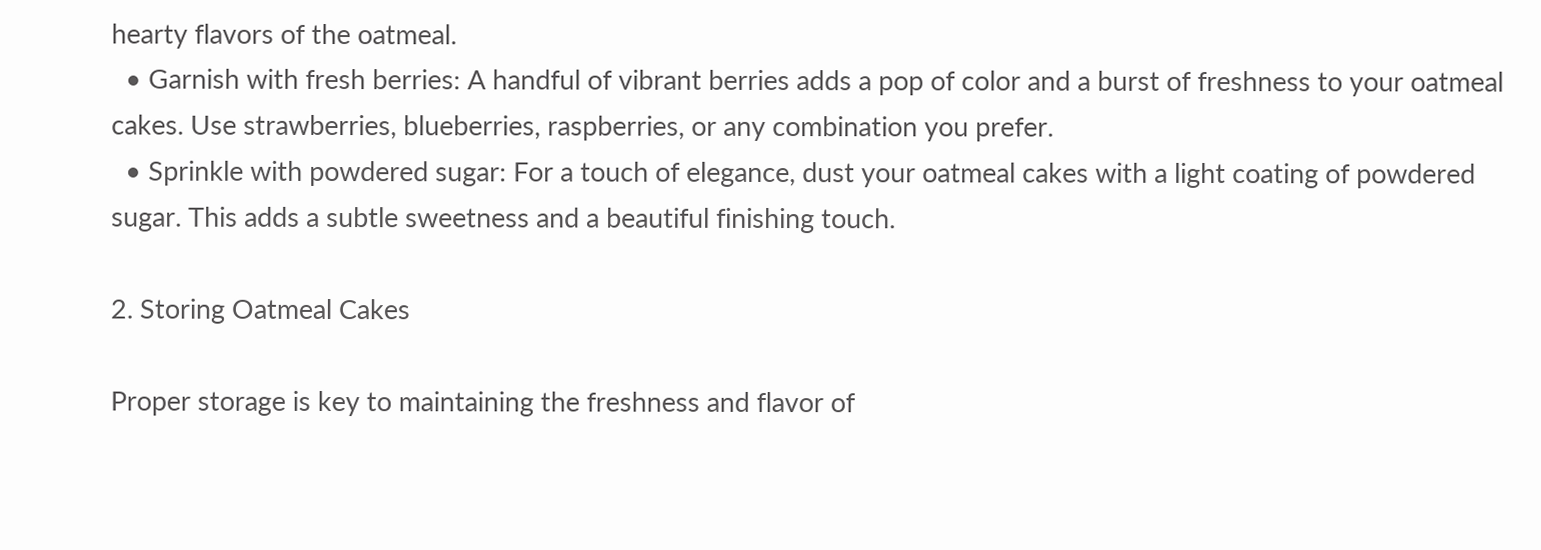hearty flavors of the oatmeal.
  • Garnish with fresh berries: A handful of vibrant berries adds a pop of color and a burst of freshness to your oatmeal cakes. Use strawberries, blueberries, raspberries, or any combination you prefer.
  • Sprinkle with powdered sugar: For a touch of elegance, dust your oatmeal cakes with a light coating of powdered sugar. This adds a subtle sweetness and a beautiful finishing touch.

2. Storing Oatmeal Cakes

Proper storage is key to maintaining the freshness and flavor of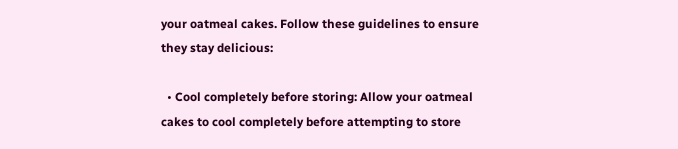your oatmeal cakes. Follow these guidelines to ensure they stay delicious:

  • Cool completely before storing: Allow your oatmeal cakes to cool completely before attempting to store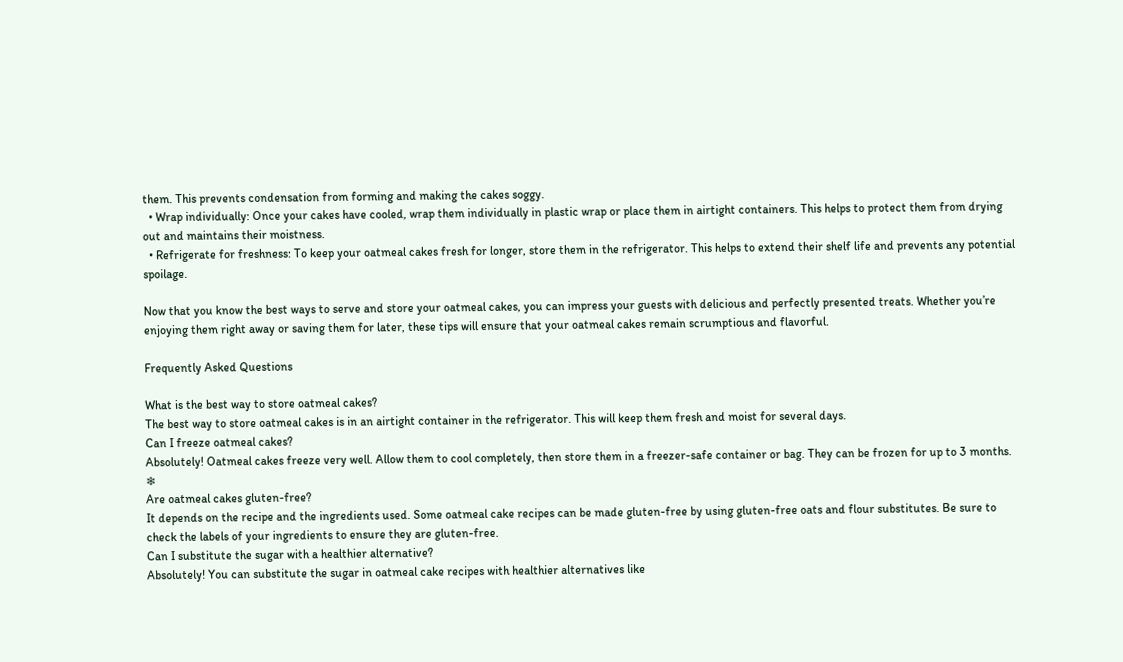them. This prevents condensation from forming and making the cakes soggy.
  • Wrap individually: Once your cakes have cooled, wrap them individually in plastic wrap or place them in airtight containers. This helps to protect them from drying out and maintains their moistness.
  • Refrigerate for freshness: To keep your oatmeal cakes fresh for longer, store them in the refrigerator. This helps to extend their shelf life and prevents any potential spoilage.

Now that you know the best ways to serve and store your oatmeal cakes, you can impress your guests with delicious and perfectly presented treats. Whether you’re enjoying them right away or saving them for later, these tips will ensure that your oatmeal cakes remain scrumptious and flavorful.

Frequently Asked Questions

What is the best way to store oatmeal cakes?
The best way to store oatmeal cakes is in an airtight container in the refrigerator. This will keep them fresh and moist for several days.
Can I freeze oatmeal cakes?
Absolutely! Oatmeal cakes freeze very well. Allow them to cool completely, then store them in a freezer-safe container or bag. They can be frozen for up to 3 months. ❄
Are oatmeal cakes gluten-free?
It depends on the recipe and the ingredients used. Some oatmeal cake recipes can be made gluten-free by using gluten-free oats and flour substitutes. Be sure to check the labels of your ingredients to ensure they are gluten-free.
Can I substitute the sugar with a healthier alternative?
Absolutely! You can substitute the sugar in oatmeal cake recipes with healthier alternatives like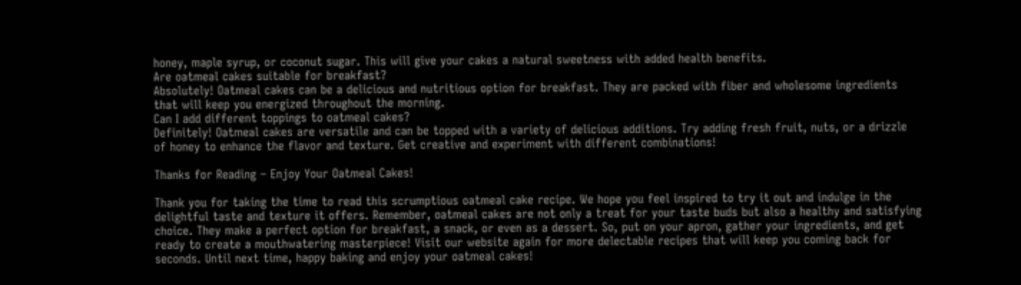honey, maple syrup, or coconut sugar. This will give your cakes a natural sweetness with added health benefits.
Are oatmeal cakes suitable for breakfast?
Absolutely! Oatmeal cakes can be a delicious and nutritious option for breakfast. They are packed with fiber and wholesome ingredients that will keep you energized throughout the morning.
Can I add different toppings to oatmeal cakes?
Definitely! Oatmeal cakes are versatile and can be topped with a variety of delicious additions. Try adding fresh fruit, nuts, or a drizzle of honey to enhance the flavor and texture. Get creative and experiment with different combinations!

Thanks for Reading – Enjoy Your Oatmeal Cakes!

Thank you for taking the time to read this scrumptious oatmeal cake recipe. We hope you feel inspired to try it out and indulge in the delightful taste and texture it offers. Remember, oatmeal cakes are not only a treat for your taste buds but also a healthy and satisfying choice. They make a perfect option for breakfast, a snack, or even as a dessert. So, put on your apron, gather your ingredients, and get ready to create a mouthwatering masterpiece! Visit our website again for more delectable recipes that will keep you coming back for seconds. Until next time, happy baking and enjoy your oatmeal cakes!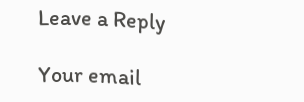Leave a Reply

Your email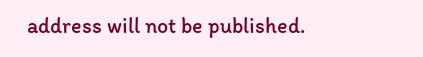address will not be published.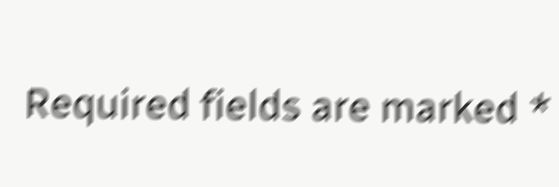Required fields are marked *